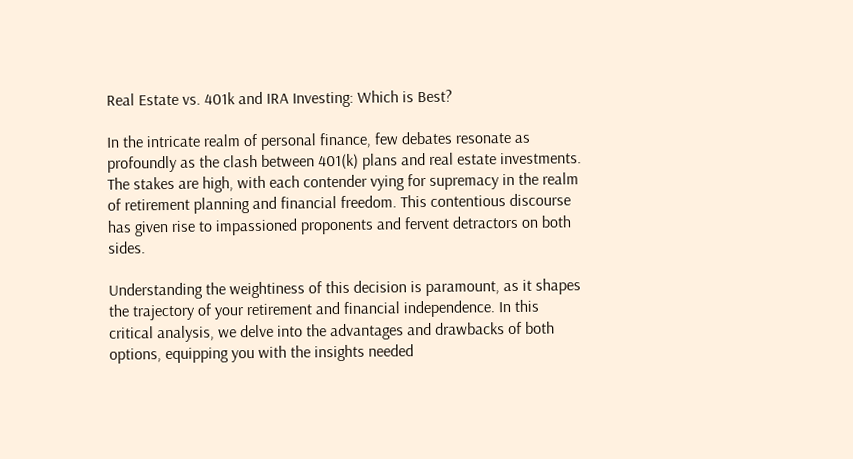Real Estate vs. 401k and IRA Investing: Which is Best?

In the intricate realm of personal finance, few debates resonate as profoundly as the clash between 401(k) plans and real estate investments. The stakes are high, with each contender vying for supremacy in the realm of retirement planning and financial freedom. This contentious discourse has given rise to impassioned proponents and fervent detractors on both sides.

Understanding the weightiness of this decision is paramount, as it shapes the trajectory of your retirement and financial independence. In this critical analysis, we delve into the advantages and drawbacks of both options, equipping you with the insights needed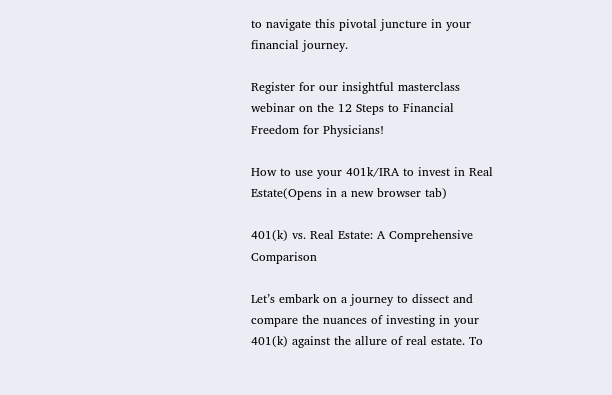to navigate this pivotal juncture in your financial journey.

Register for our insightful masterclass webinar on the 12 Steps to Financial Freedom for Physicians!

How to use your 401k/IRA to invest in Real Estate(Opens in a new browser tab)

401(k) vs. Real Estate: A Comprehensive Comparison

Let’s embark on a journey to dissect and compare the nuances of investing in your 401(k) against the allure of real estate. To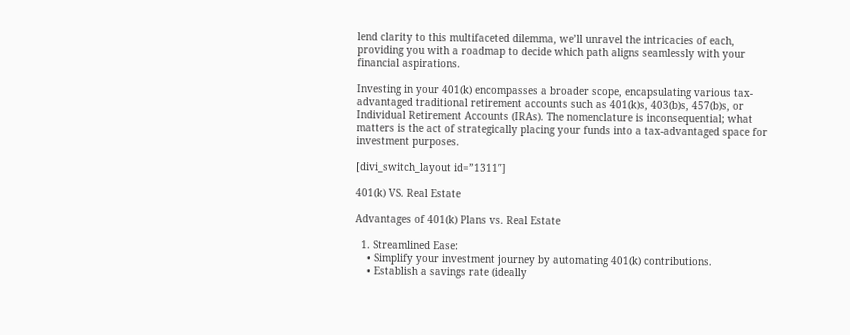lend clarity to this multifaceted dilemma, we’ll unravel the intricacies of each, providing you with a roadmap to decide which path aligns seamlessly with your financial aspirations.

Investing in your 401(k) encompasses a broader scope, encapsulating various tax-advantaged traditional retirement accounts such as 401(k)s, 403(b)s, 457(b)s, or Individual Retirement Accounts (IRAs). The nomenclature is inconsequential; what matters is the act of strategically placing your funds into a tax-advantaged space for investment purposes.

[divi_switch_layout id=”1311″]

401(k) VS. Real Estate

Advantages of 401(k) Plans vs. Real Estate

  1. Streamlined Ease:
    • Simplify your investment journey by automating 401(k) contributions.
    • Establish a savings rate (ideally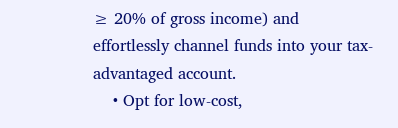≥ 20% of gross income) and effortlessly channel funds into your tax-advantaged account.
    • Opt for low-cost,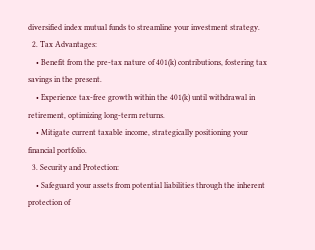diversified index mutual funds to streamline your investment strategy.
  2. Tax Advantages:
    • Benefit from the pre-tax nature of 401(k) contributions, fostering tax savings in the present.
    • Experience tax-free growth within the 401(k) until withdrawal in retirement, optimizing long-term returns.
    • Mitigate current taxable income, strategically positioning your financial portfolio.
  3. Security and Protection:
    • Safeguard your assets from potential liabilities through the inherent protection of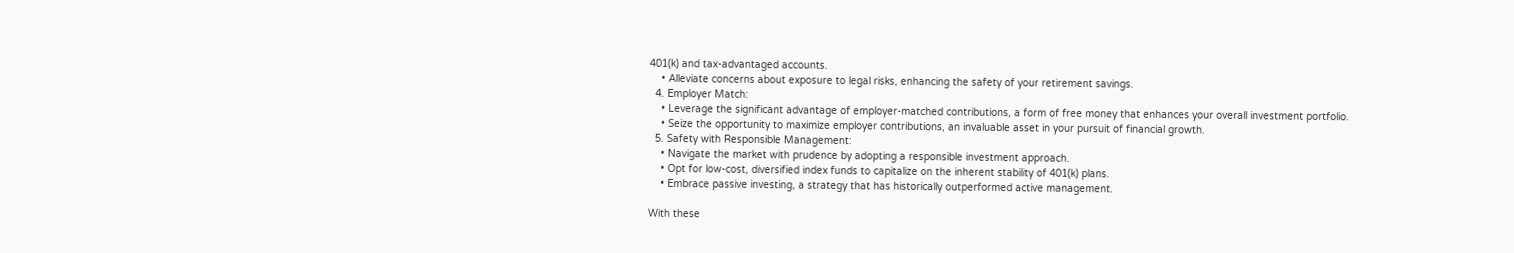401(k) and tax-advantaged accounts.
    • Alleviate concerns about exposure to legal risks, enhancing the safety of your retirement savings.
  4. Employer Match:
    • Leverage the significant advantage of employer-matched contributions, a form of free money that enhances your overall investment portfolio.
    • Seize the opportunity to maximize employer contributions, an invaluable asset in your pursuit of financial growth.
  5. Safety with Responsible Management:
    • Navigate the market with prudence by adopting a responsible investment approach.
    • Opt for low-cost, diversified index funds to capitalize on the inherent stability of 401(k) plans.
    • Embrace passive investing, a strategy that has historically outperformed active management.

With these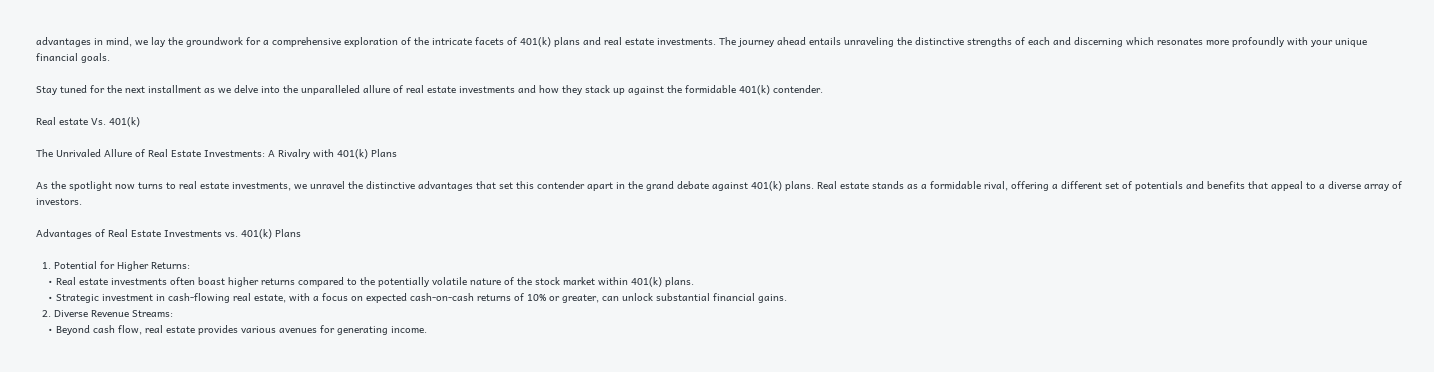advantages in mind, we lay the groundwork for a comprehensive exploration of the intricate facets of 401(k) plans and real estate investments. The journey ahead entails unraveling the distinctive strengths of each and discerning which resonates more profoundly with your unique financial goals.

Stay tuned for the next installment as we delve into the unparalleled allure of real estate investments and how they stack up against the formidable 401(k) contender.

Real estate Vs. 401(k)

The Unrivaled Allure of Real Estate Investments: A Rivalry with 401(k) Plans

As the spotlight now turns to real estate investments, we unravel the distinctive advantages that set this contender apart in the grand debate against 401(k) plans. Real estate stands as a formidable rival, offering a different set of potentials and benefits that appeal to a diverse array of investors.

Advantages of Real Estate Investments vs. 401(k) Plans

  1. Potential for Higher Returns:
    • Real estate investments often boast higher returns compared to the potentially volatile nature of the stock market within 401(k) plans.
    • Strategic investment in cash-flowing real estate, with a focus on expected cash-on-cash returns of 10% or greater, can unlock substantial financial gains.
  2. Diverse Revenue Streams:
    • Beyond cash flow, real estate provides various avenues for generating income.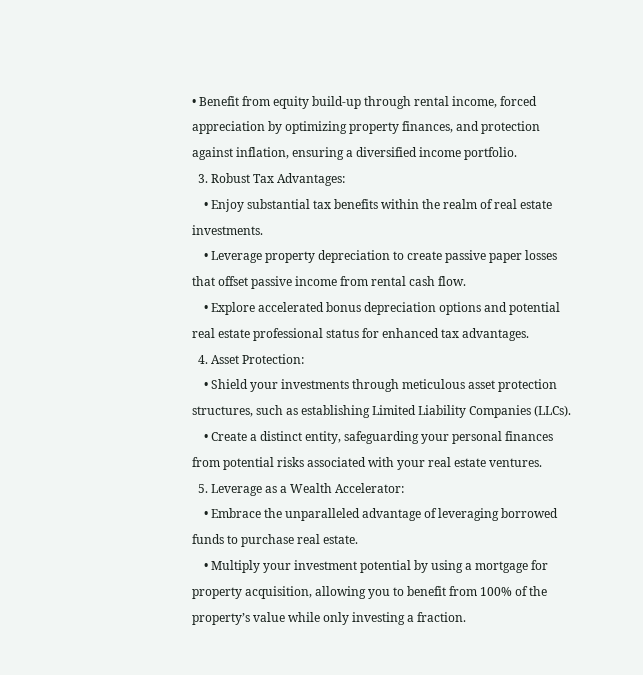• Benefit from equity build-up through rental income, forced appreciation by optimizing property finances, and protection against inflation, ensuring a diversified income portfolio.
  3. Robust Tax Advantages:
    • Enjoy substantial tax benefits within the realm of real estate investments.
    • Leverage property depreciation to create passive paper losses that offset passive income from rental cash flow.
    • Explore accelerated bonus depreciation options and potential real estate professional status for enhanced tax advantages.
  4. Asset Protection:
    • Shield your investments through meticulous asset protection structures, such as establishing Limited Liability Companies (LLCs).
    • Create a distinct entity, safeguarding your personal finances from potential risks associated with your real estate ventures.
  5. Leverage as a Wealth Accelerator:
    • Embrace the unparalleled advantage of leveraging borrowed funds to purchase real estate.
    • Multiply your investment potential by using a mortgage for property acquisition, allowing you to benefit from 100% of the property’s value while only investing a fraction.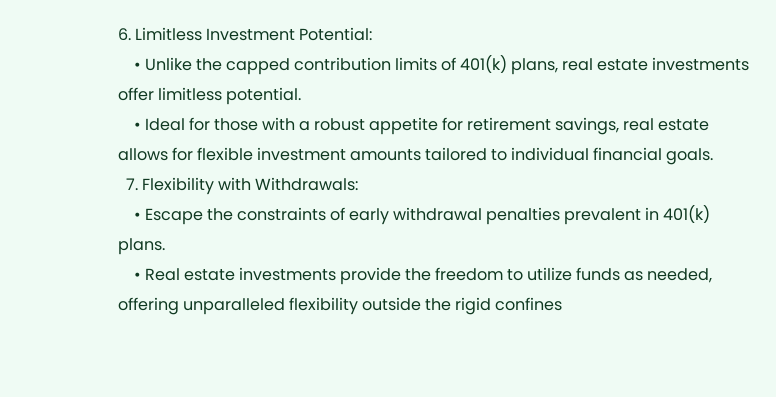6. Limitless Investment Potential:
    • Unlike the capped contribution limits of 401(k) plans, real estate investments offer limitless potential.
    • Ideal for those with a robust appetite for retirement savings, real estate allows for flexible investment amounts tailored to individual financial goals.
  7. Flexibility with Withdrawals:
    • Escape the constraints of early withdrawal penalties prevalent in 401(k) plans.
    • Real estate investments provide the freedom to utilize funds as needed, offering unparalleled flexibility outside the rigid confines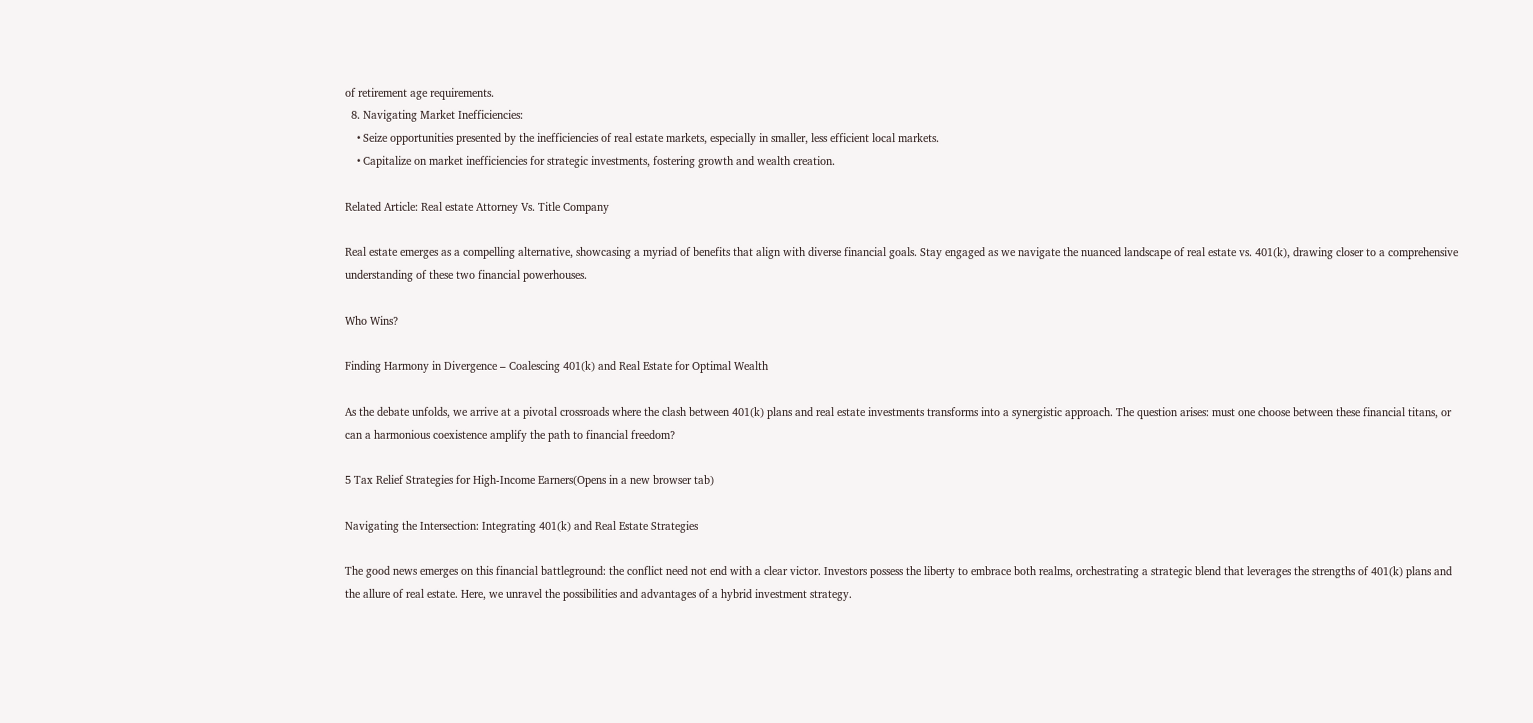of retirement age requirements.
  8. Navigating Market Inefficiencies:
    • Seize opportunities presented by the inefficiencies of real estate markets, especially in smaller, less efficient local markets.
    • Capitalize on market inefficiencies for strategic investments, fostering growth and wealth creation.

Related Article: Real estate Attorney Vs. Title Company

Real estate emerges as a compelling alternative, showcasing a myriad of benefits that align with diverse financial goals. Stay engaged as we navigate the nuanced landscape of real estate vs. 401(k), drawing closer to a comprehensive understanding of these two financial powerhouses.

Who Wins?

Finding Harmony in Divergence – Coalescing 401(k) and Real Estate for Optimal Wealth

As the debate unfolds, we arrive at a pivotal crossroads where the clash between 401(k) plans and real estate investments transforms into a synergistic approach. The question arises: must one choose between these financial titans, or can a harmonious coexistence amplify the path to financial freedom?

5 Tax Relief Strategies for High-Income Earners(Opens in a new browser tab)

Navigating the Intersection: Integrating 401(k) and Real Estate Strategies

The good news emerges on this financial battleground: the conflict need not end with a clear victor. Investors possess the liberty to embrace both realms, orchestrating a strategic blend that leverages the strengths of 401(k) plans and the allure of real estate. Here, we unravel the possibilities and advantages of a hybrid investment strategy.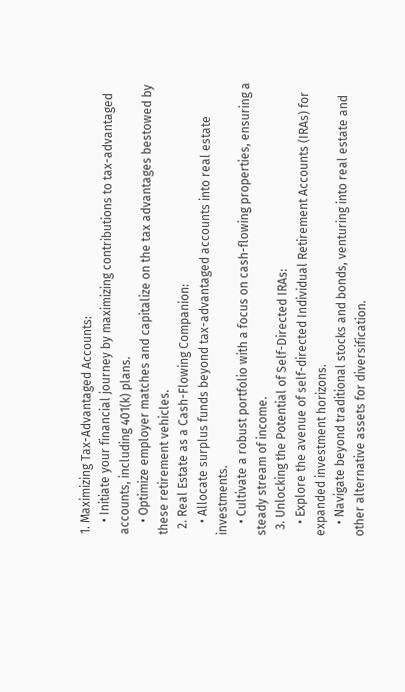1. Maximizing Tax-Advantaged Accounts:
    • Initiate your financial journey by maximizing contributions to tax-advantaged accounts, including 401(k) plans.
    • Optimize employer matches and capitalize on the tax advantages bestowed by these retirement vehicles.
  2. Real Estate as a Cash-Flowing Companion:
    • Allocate surplus funds beyond tax-advantaged accounts into real estate investments.
    • Cultivate a robust portfolio with a focus on cash-flowing properties, ensuring a steady stream of income.
  3. Unlocking the Potential of Self-Directed IRAs:
    • Explore the avenue of self-directed Individual Retirement Accounts (IRAs) for expanded investment horizons.
    • Navigate beyond traditional stocks and bonds, venturing into real estate and other alternative assets for diversification.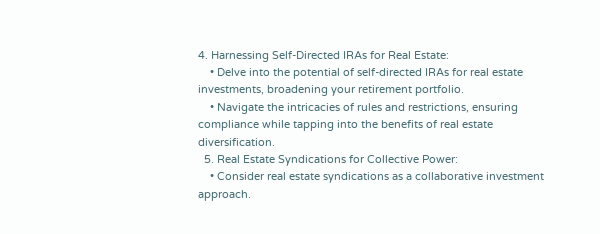4. Harnessing Self-Directed IRAs for Real Estate:
    • Delve into the potential of self-directed IRAs for real estate investments, broadening your retirement portfolio.
    • Navigate the intricacies of rules and restrictions, ensuring compliance while tapping into the benefits of real estate diversification.
  5. Real Estate Syndications for Collective Power:
    • Consider real estate syndications as a collaborative investment approach.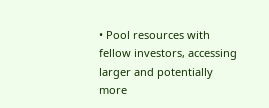• Pool resources with fellow investors, accessing larger and potentially more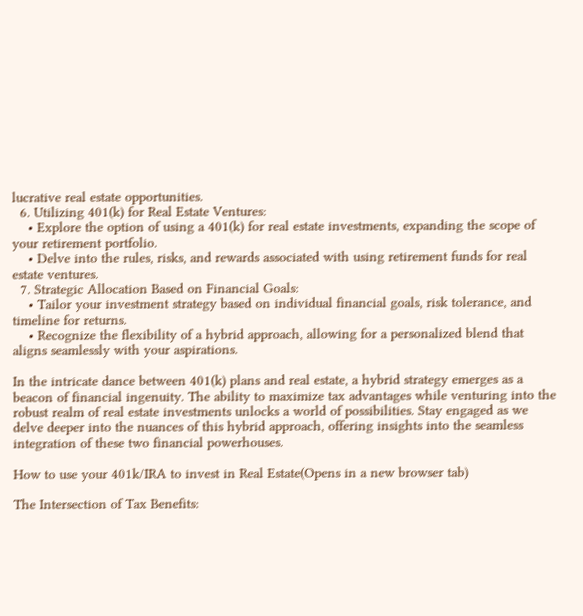lucrative real estate opportunities.
  6. Utilizing 401(k) for Real Estate Ventures:
    • Explore the option of using a 401(k) for real estate investments, expanding the scope of your retirement portfolio.
    • Delve into the rules, risks, and rewards associated with using retirement funds for real estate ventures.
  7. Strategic Allocation Based on Financial Goals:
    • Tailor your investment strategy based on individual financial goals, risk tolerance, and timeline for returns.
    • Recognize the flexibility of a hybrid approach, allowing for a personalized blend that aligns seamlessly with your aspirations.

In the intricate dance between 401(k) plans and real estate, a hybrid strategy emerges as a beacon of financial ingenuity. The ability to maximize tax advantages while venturing into the robust realm of real estate investments unlocks a world of possibilities. Stay engaged as we delve deeper into the nuances of this hybrid approach, offering insights into the seamless integration of these two financial powerhouses.

How to use your 401k/IRA to invest in Real Estate(Opens in a new browser tab)

The Intersection of Tax Benefits: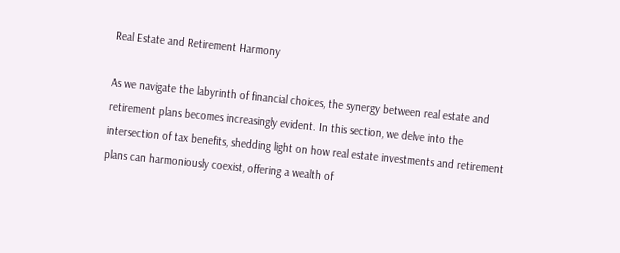Real Estate and Retirement Harmony

As we navigate the labyrinth of financial choices, the synergy between real estate and retirement plans becomes increasingly evident. In this section, we delve into the intersection of tax benefits, shedding light on how real estate investments and retirement plans can harmoniously coexist, offering a wealth of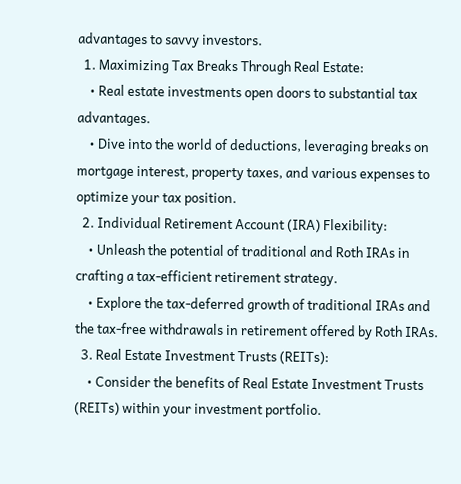advantages to savvy investors.
  1. Maximizing Tax Breaks Through Real Estate:
    • Real estate investments open doors to substantial tax advantages.
    • Dive into the world of deductions, leveraging breaks on mortgage interest, property taxes, and various expenses to optimize your tax position.
  2. Individual Retirement Account (IRA) Flexibility:
    • Unleash the potential of traditional and Roth IRAs in crafting a tax-efficient retirement strategy.
    • Explore the tax-deferred growth of traditional IRAs and the tax-free withdrawals in retirement offered by Roth IRAs.
  3. Real Estate Investment Trusts (REITs):
    • Consider the benefits of Real Estate Investment Trusts (REITs) within your investment portfolio.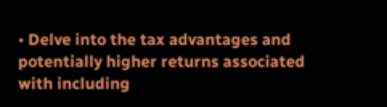• Delve into the tax advantages and potentially higher returns associated with including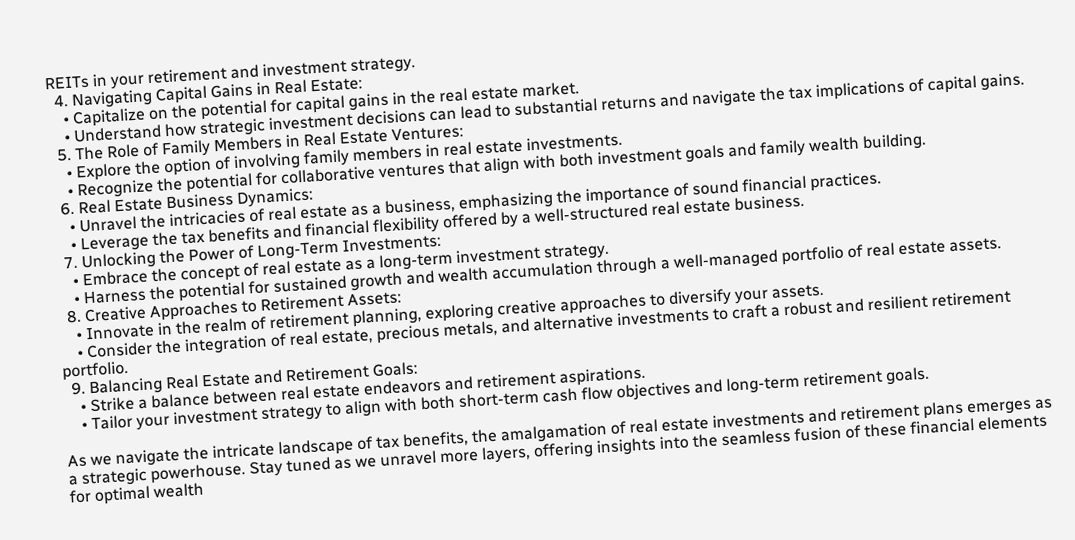REITs in your retirement and investment strategy.
  4. Navigating Capital Gains in Real Estate:
    • Capitalize on the potential for capital gains in the real estate market.
    • Understand how strategic investment decisions can lead to substantial returns and navigate the tax implications of capital gains.
  5. The Role of Family Members in Real Estate Ventures:
    • Explore the option of involving family members in real estate investments.
    • Recognize the potential for collaborative ventures that align with both investment goals and family wealth building.
  6. Real Estate Business Dynamics:
    • Unravel the intricacies of real estate as a business, emphasizing the importance of sound financial practices.
    • Leverage the tax benefits and financial flexibility offered by a well-structured real estate business.
  7. Unlocking the Power of Long-Term Investments:
    • Embrace the concept of real estate as a long-term investment strategy.
    • Harness the potential for sustained growth and wealth accumulation through a well-managed portfolio of real estate assets.
  8. Creative Approaches to Retirement Assets:
    • Innovate in the realm of retirement planning, exploring creative approaches to diversify your assets.
    • Consider the integration of real estate, precious metals, and alternative investments to craft a robust and resilient retirement portfolio.
  9. Balancing Real Estate and Retirement Goals:
    • Strike a balance between real estate endeavors and retirement aspirations.
    • Tailor your investment strategy to align with both short-term cash flow objectives and long-term retirement goals.

As we navigate the intricate landscape of tax benefits, the amalgamation of real estate investments and retirement plans emerges as a strategic powerhouse. Stay tuned as we unravel more layers, offering insights into the seamless fusion of these financial elements for optimal wealth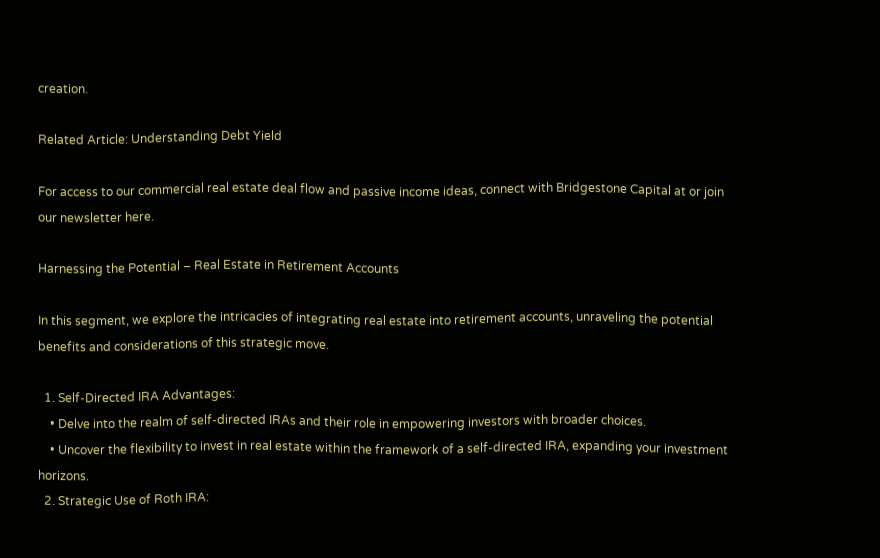creation.

Related Article: Understanding Debt Yield

For access to our commercial real estate deal flow and passive income ideas, connect with Bridgestone Capital at or join our newsletter here.

Harnessing the Potential – Real Estate in Retirement Accounts

In this segment, we explore the intricacies of integrating real estate into retirement accounts, unraveling the potential benefits and considerations of this strategic move.

  1. Self-Directed IRA Advantages:
    • Delve into the realm of self-directed IRAs and their role in empowering investors with broader choices.
    • Uncover the flexibility to invest in real estate within the framework of a self-directed IRA, expanding your investment horizons.
  2. Strategic Use of Roth IRA: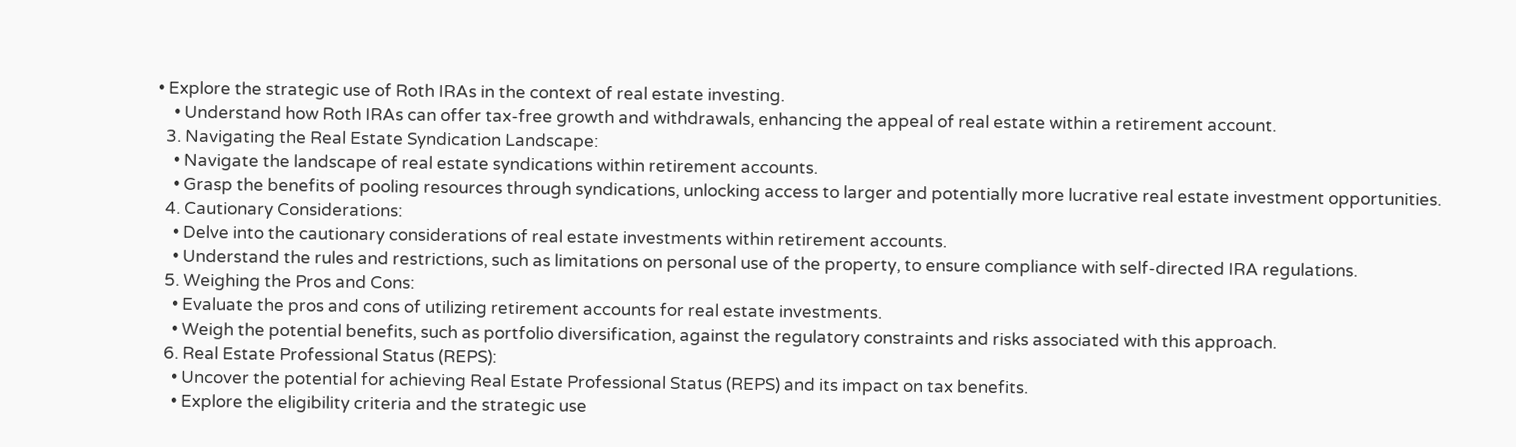• Explore the strategic use of Roth IRAs in the context of real estate investing.
    • Understand how Roth IRAs can offer tax-free growth and withdrawals, enhancing the appeal of real estate within a retirement account.
  3. Navigating the Real Estate Syndication Landscape:
    • Navigate the landscape of real estate syndications within retirement accounts.
    • Grasp the benefits of pooling resources through syndications, unlocking access to larger and potentially more lucrative real estate investment opportunities.
  4. Cautionary Considerations:
    • Delve into the cautionary considerations of real estate investments within retirement accounts.
    • Understand the rules and restrictions, such as limitations on personal use of the property, to ensure compliance with self-directed IRA regulations.
  5. Weighing the Pros and Cons:
    • Evaluate the pros and cons of utilizing retirement accounts for real estate investments.
    • Weigh the potential benefits, such as portfolio diversification, against the regulatory constraints and risks associated with this approach.
  6. Real Estate Professional Status (REPS):
    • Uncover the potential for achieving Real Estate Professional Status (REPS) and its impact on tax benefits.
    • Explore the eligibility criteria and the strategic use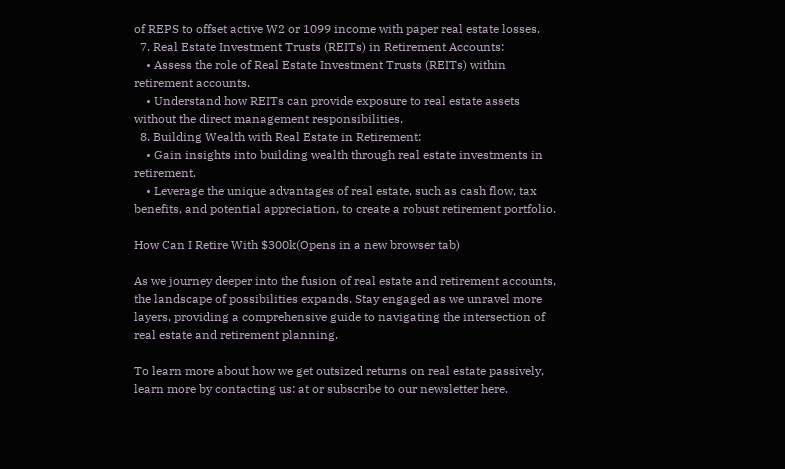of REPS to offset active W2 or 1099 income with paper real estate losses.
  7. Real Estate Investment Trusts (REITs) in Retirement Accounts:
    • Assess the role of Real Estate Investment Trusts (REITs) within retirement accounts.
    • Understand how REITs can provide exposure to real estate assets without the direct management responsibilities.
  8. Building Wealth with Real Estate in Retirement:
    • Gain insights into building wealth through real estate investments in retirement.
    • Leverage the unique advantages of real estate, such as cash flow, tax benefits, and potential appreciation, to create a robust retirement portfolio.

How Can I Retire With $300k(Opens in a new browser tab)

As we journey deeper into the fusion of real estate and retirement accounts, the landscape of possibilities expands. Stay engaged as we unravel more layers, providing a comprehensive guide to navigating the intersection of real estate and retirement planning.

To learn more about how we get outsized returns on real estate passively, learn more by contacting us: at or subscribe to our newsletter here.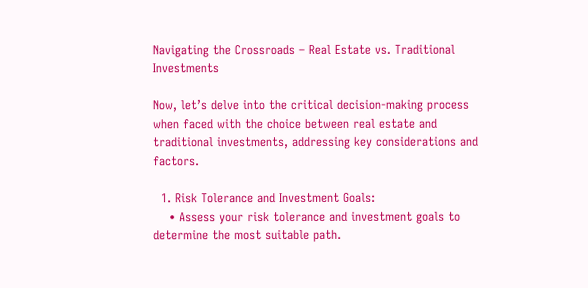Navigating the Crossroads – Real Estate vs. Traditional Investments

Now, let’s delve into the critical decision-making process when faced with the choice between real estate and traditional investments, addressing key considerations and factors.

  1. Risk Tolerance and Investment Goals:
    • Assess your risk tolerance and investment goals to determine the most suitable path.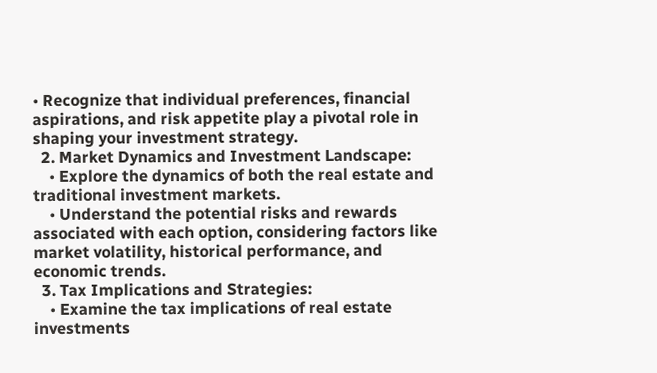• Recognize that individual preferences, financial aspirations, and risk appetite play a pivotal role in shaping your investment strategy.
  2. Market Dynamics and Investment Landscape:
    • Explore the dynamics of both the real estate and traditional investment markets.
    • Understand the potential risks and rewards associated with each option, considering factors like market volatility, historical performance, and economic trends.
  3. Tax Implications and Strategies:
    • Examine the tax implications of real estate investments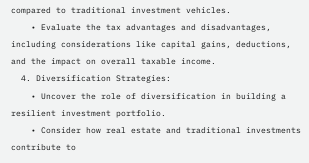compared to traditional investment vehicles.
    • Evaluate the tax advantages and disadvantages, including considerations like capital gains, deductions, and the impact on overall taxable income.
  4. Diversification Strategies:
    • Uncover the role of diversification in building a resilient investment portfolio.
    • Consider how real estate and traditional investments contribute to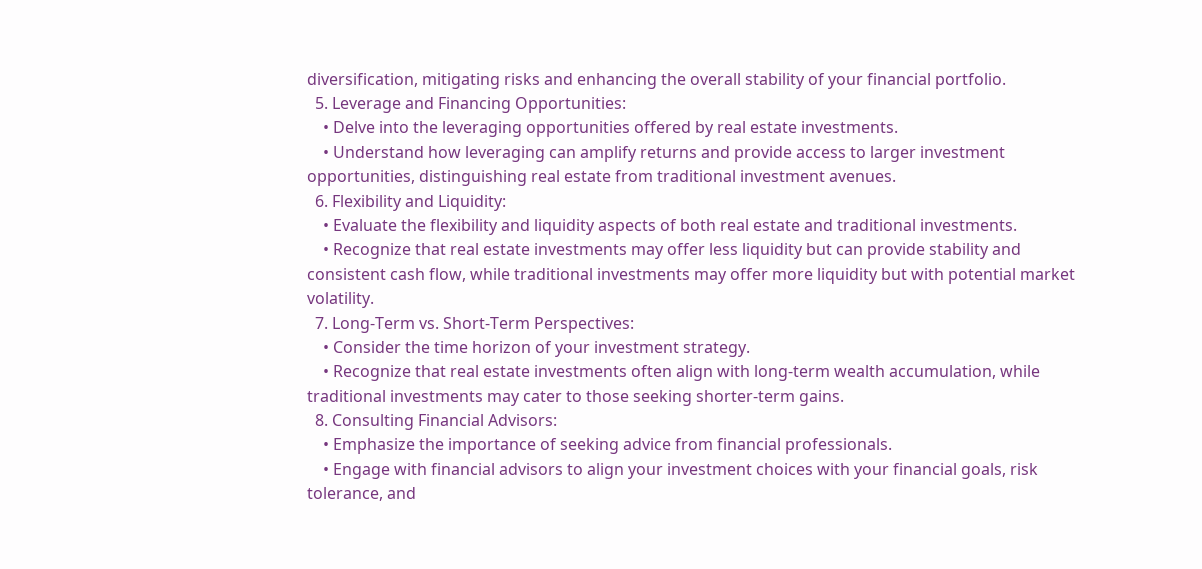diversification, mitigating risks and enhancing the overall stability of your financial portfolio.
  5. Leverage and Financing Opportunities:
    • Delve into the leveraging opportunities offered by real estate investments.
    • Understand how leveraging can amplify returns and provide access to larger investment opportunities, distinguishing real estate from traditional investment avenues.
  6. Flexibility and Liquidity:
    • Evaluate the flexibility and liquidity aspects of both real estate and traditional investments.
    • Recognize that real estate investments may offer less liquidity but can provide stability and consistent cash flow, while traditional investments may offer more liquidity but with potential market volatility.
  7. Long-Term vs. Short-Term Perspectives:
    • Consider the time horizon of your investment strategy.
    • Recognize that real estate investments often align with long-term wealth accumulation, while traditional investments may cater to those seeking shorter-term gains.
  8. Consulting Financial Advisors:
    • Emphasize the importance of seeking advice from financial professionals.
    • Engage with financial advisors to align your investment choices with your financial goals, risk tolerance, and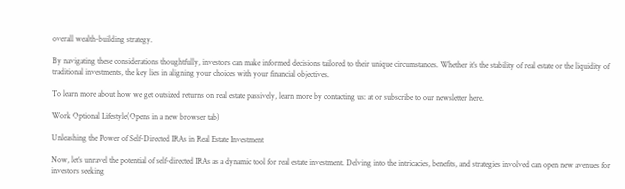overall wealth-building strategy.

By navigating these considerations thoughtfully, investors can make informed decisions tailored to their unique circumstances. Whether it’s the stability of real estate or the liquidity of traditional investments, the key lies in aligning your choices with your financial objectives.

To learn more about how we get outsized returns on real estate passively, learn more by contacting us: at or subscribe to our newsletter here.

Work Optional Lifestyle(Opens in a new browser tab)

Unleashing the Power of Self-Directed IRAs in Real Estate Investment

Now, let’s unravel the potential of self-directed IRAs as a dynamic tool for real estate investment. Delving into the intricacies, benefits, and strategies involved can open new avenues for investors seeking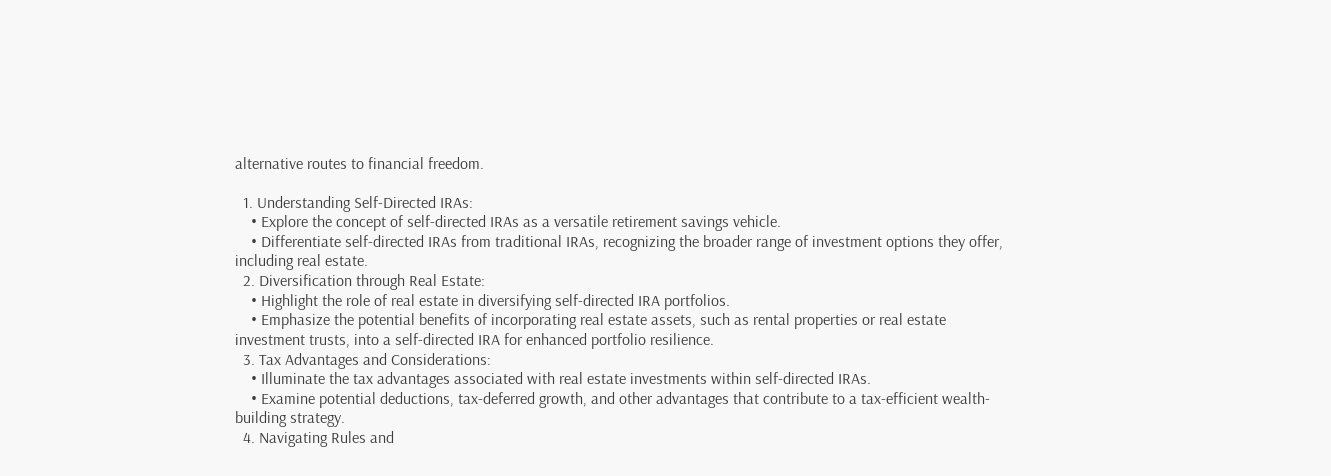alternative routes to financial freedom.

  1. Understanding Self-Directed IRAs:
    • Explore the concept of self-directed IRAs as a versatile retirement savings vehicle.
    • Differentiate self-directed IRAs from traditional IRAs, recognizing the broader range of investment options they offer, including real estate.
  2. Diversification through Real Estate:
    • Highlight the role of real estate in diversifying self-directed IRA portfolios.
    • Emphasize the potential benefits of incorporating real estate assets, such as rental properties or real estate investment trusts, into a self-directed IRA for enhanced portfolio resilience.
  3. Tax Advantages and Considerations:
    • Illuminate the tax advantages associated with real estate investments within self-directed IRAs.
    • Examine potential deductions, tax-deferred growth, and other advantages that contribute to a tax-efficient wealth-building strategy.
  4. Navigating Rules and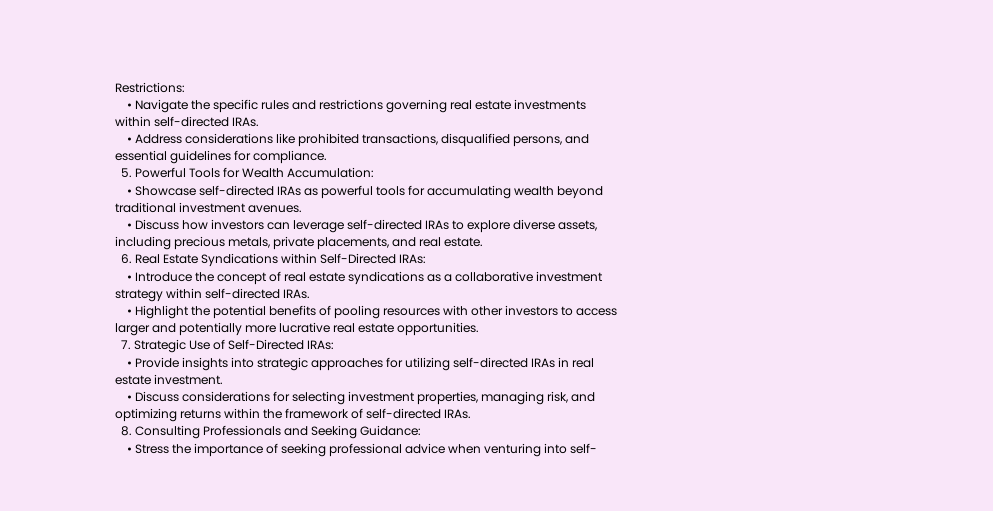Restrictions:
    • Navigate the specific rules and restrictions governing real estate investments within self-directed IRAs.
    • Address considerations like prohibited transactions, disqualified persons, and essential guidelines for compliance.
  5. Powerful Tools for Wealth Accumulation:
    • Showcase self-directed IRAs as powerful tools for accumulating wealth beyond traditional investment avenues.
    • Discuss how investors can leverage self-directed IRAs to explore diverse assets, including precious metals, private placements, and real estate.
  6. Real Estate Syndications within Self-Directed IRAs:
    • Introduce the concept of real estate syndications as a collaborative investment strategy within self-directed IRAs.
    • Highlight the potential benefits of pooling resources with other investors to access larger and potentially more lucrative real estate opportunities.
  7. Strategic Use of Self-Directed IRAs:
    • Provide insights into strategic approaches for utilizing self-directed IRAs in real estate investment.
    • Discuss considerations for selecting investment properties, managing risk, and optimizing returns within the framework of self-directed IRAs.
  8. Consulting Professionals and Seeking Guidance:
    • Stress the importance of seeking professional advice when venturing into self-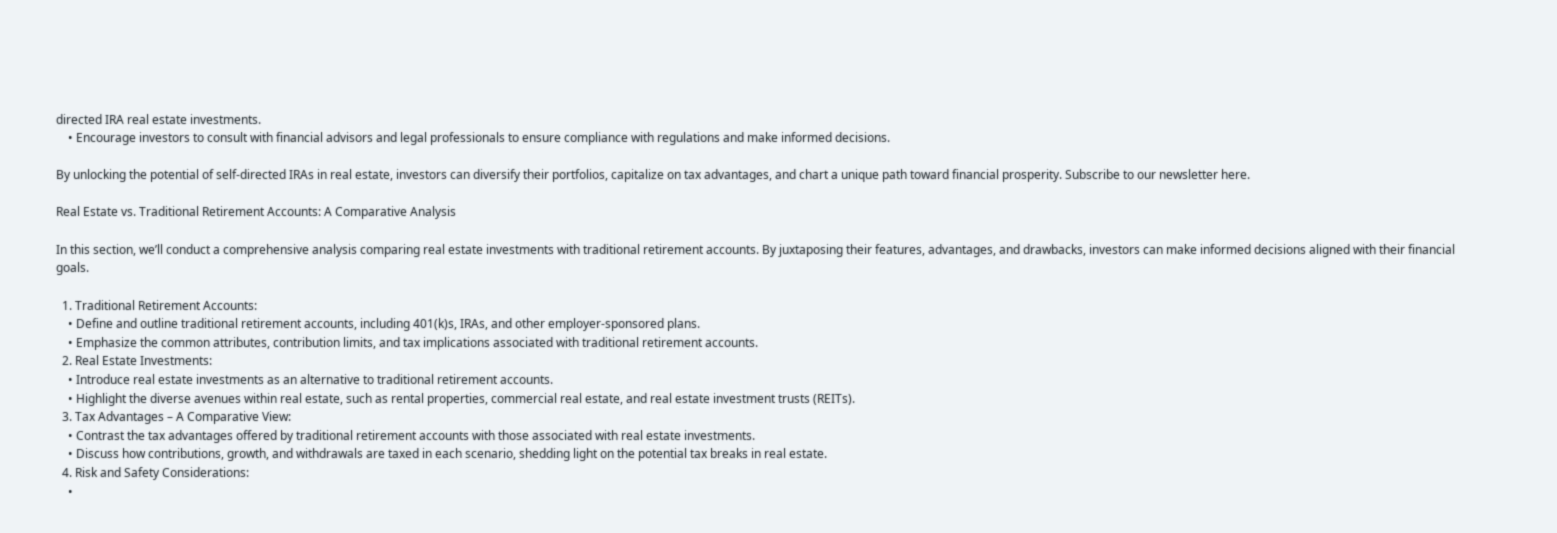directed IRA real estate investments.
    • Encourage investors to consult with financial advisors and legal professionals to ensure compliance with regulations and make informed decisions.

By unlocking the potential of self-directed IRAs in real estate, investors can diversify their portfolios, capitalize on tax advantages, and chart a unique path toward financial prosperity. Subscribe to our newsletter here.

Real Estate vs. Traditional Retirement Accounts: A Comparative Analysis

In this section, we’ll conduct a comprehensive analysis comparing real estate investments with traditional retirement accounts. By juxtaposing their features, advantages, and drawbacks, investors can make informed decisions aligned with their financial goals.

  1. Traditional Retirement Accounts:
    • Define and outline traditional retirement accounts, including 401(k)s, IRAs, and other employer-sponsored plans.
    • Emphasize the common attributes, contribution limits, and tax implications associated with traditional retirement accounts.
  2. Real Estate Investments:
    • Introduce real estate investments as an alternative to traditional retirement accounts.
    • Highlight the diverse avenues within real estate, such as rental properties, commercial real estate, and real estate investment trusts (REITs).
  3. Tax Advantages – A Comparative View:
    • Contrast the tax advantages offered by traditional retirement accounts with those associated with real estate investments.
    • Discuss how contributions, growth, and withdrawals are taxed in each scenario, shedding light on the potential tax breaks in real estate.
  4. Risk and Safety Considerations:
    •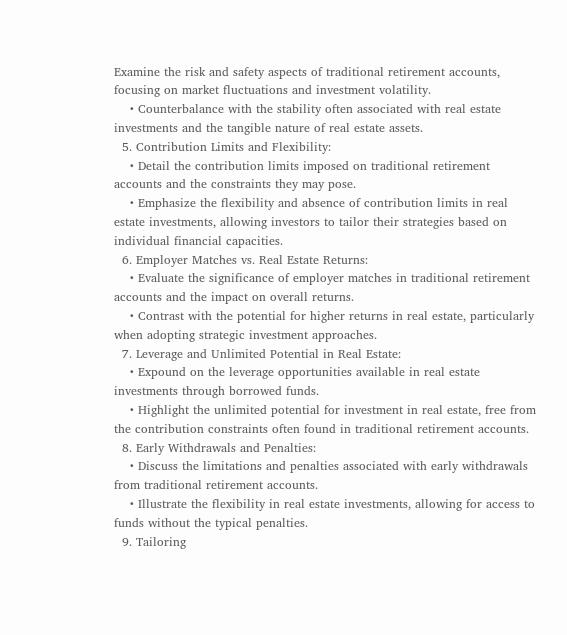Examine the risk and safety aspects of traditional retirement accounts, focusing on market fluctuations and investment volatility.
    • Counterbalance with the stability often associated with real estate investments and the tangible nature of real estate assets.
  5. Contribution Limits and Flexibility:
    • Detail the contribution limits imposed on traditional retirement accounts and the constraints they may pose.
    • Emphasize the flexibility and absence of contribution limits in real estate investments, allowing investors to tailor their strategies based on individual financial capacities.
  6. Employer Matches vs. Real Estate Returns:
    • Evaluate the significance of employer matches in traditional retirement accounts and the impact on overall returns.
    • Contrast with the potential for higher returns in real estate, particularly when adopting strategic investment approaches.
  7. Leverage and Unlimited Potential in Real Estate:
    • Expound on the leverage opportunities available in real estate investments through borrowed funds.
    • Highlight the unlimited potential for investment in real estate, free from the contribution constraints often found in traditional retirement accounts.
  8. Early Withdrawals and Penalties:
    • Discuss the limitations and penalties associated with early withdrawals from traditional retirement accounts.
    • Illustrate the flexibility in real estate investments, allowing for access to funds without the typical penalties.
  9. Tailoring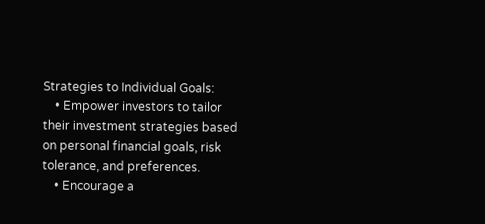Strategies to Individual Goals:
    • Empower investors to tailor their investment strategies based on personal financial goals, risk tolerance, and preferences.
    • Encourage a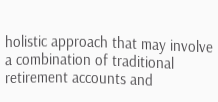holistic approach that may involve a combination of traditional retirement accounts and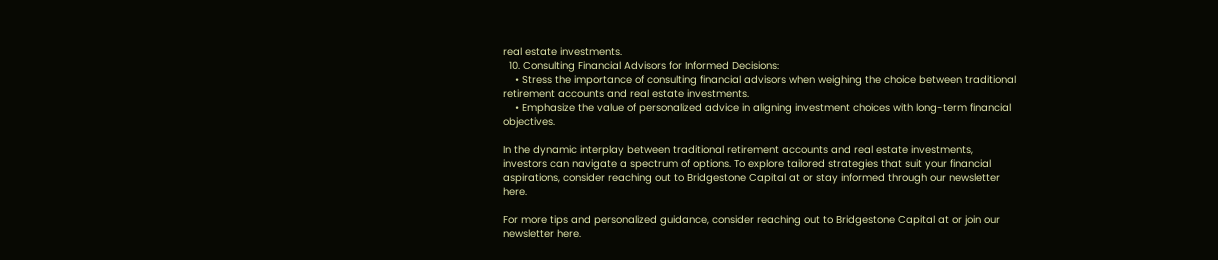real estate investments.
  10. Consulting Financial Advisors for Informed Decisions:
    • Stress the importance of consulting financial advisors when weighing the choice between traditional retirement accounts and real estate investments.
    • Emphasize the value of personalized advice in aligning investment choices with long-term financial objectives.

In the dynamic interplay between traditional retirement accounts and real estate investments, investors can navigate a spectrum of options. To explore tailored strategies that suit your financial aspirations, consider reaching out to Bridgestone Capital at or stay informed through our newsletter here.

For more tips and personalized guidance, consider reaching out to Bridgestone Capital at or join our newsletter here.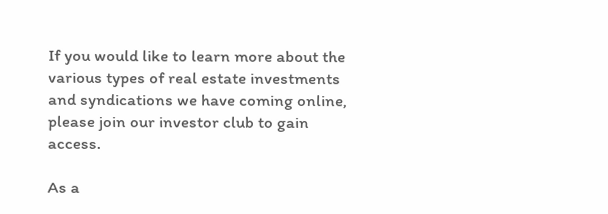If you would like to learn more about the various types of real estate investments and syndications we have coming online, please join our investor club to gain access.

As a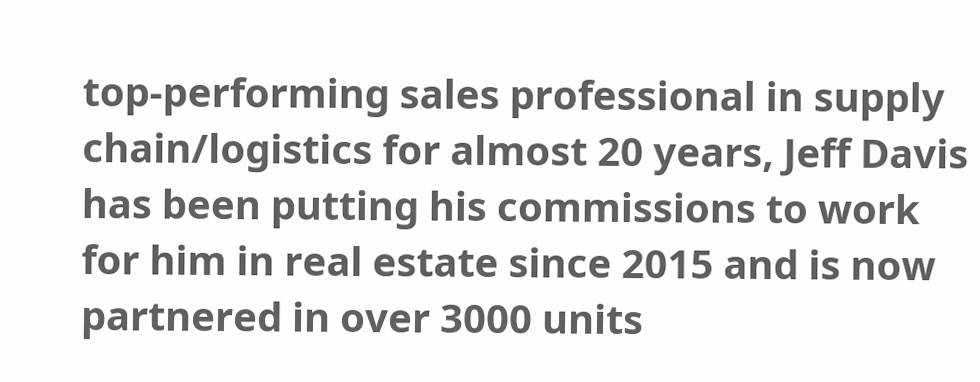top-performing sales professional in supply chain/logistics for almost 20 years, Jeff Davis has been putting his commissions to work for him in real estate since 2015 and is now partnered in over 3000 units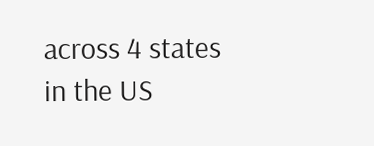across 4 states in the US